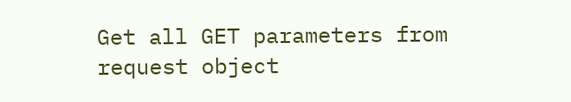Get all GET parameters from request object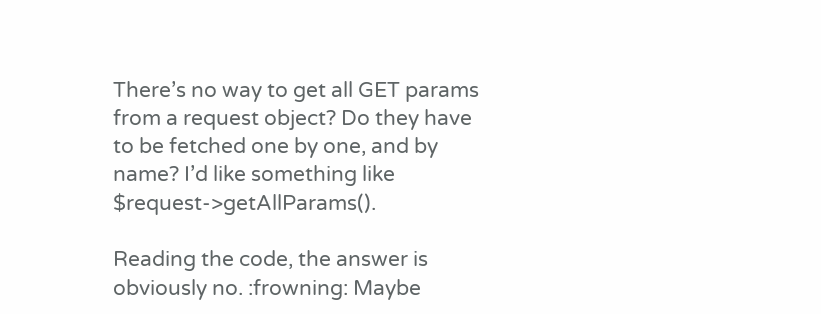There’s no way to get all GET params from a request object? Do they have to be fetched one by one, and by name? I’d like something like $request->getAllParams().

Reading the code, the answer is obviously no. :frowning: Maybe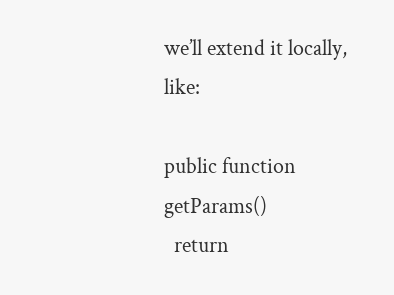we’ll extend it locally, like:

public function getParams()
  return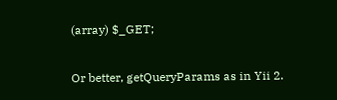(array) $_GET;

Or better, getQueryParams as in Yii 2.